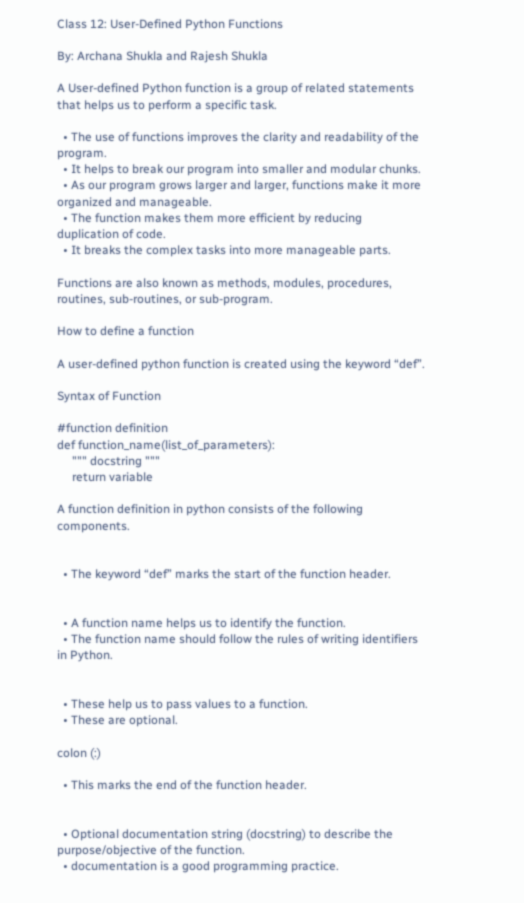Class 12: User-Defined Python Functions

By: Archana Shukla and Rajesh Shukla

A User-defined Python function is a group of related statements that helps us to perform a specific task.

  • The use of functions improves the clarity and readability of the program.
  • It helps to break our program into smaller and modular chunks.
  • As our program grows larger and larger, functions make it more organized and manageable.
  • The function makes them more efficient by reducing duplication of code.
  • It breaks the complex tasks into more manageable parts.

Functions are also known as methods, modules, procedures, routines, sub-routines, or sub-program.

How to define a function

A user-defined python function is created using the keyword “def”.

Syntax of Function

#function definition
def function_name(list_of_parameters):
     """ docstring """
     return variable

A function definition in python consists of the following components.


  • The keyword “def” marks the start of the function header.


  • A function name helps us to identify the function.
  • The function name should follow the rules of writing identifiers in Python.


  • These help us to pass values to a function.
  • These are optional.

colon (:)

  • This marks the end of the function header.


  • Optional documentation string (docstring) to describe the purpose/objective of the function.
  • documentation is a good programming practice.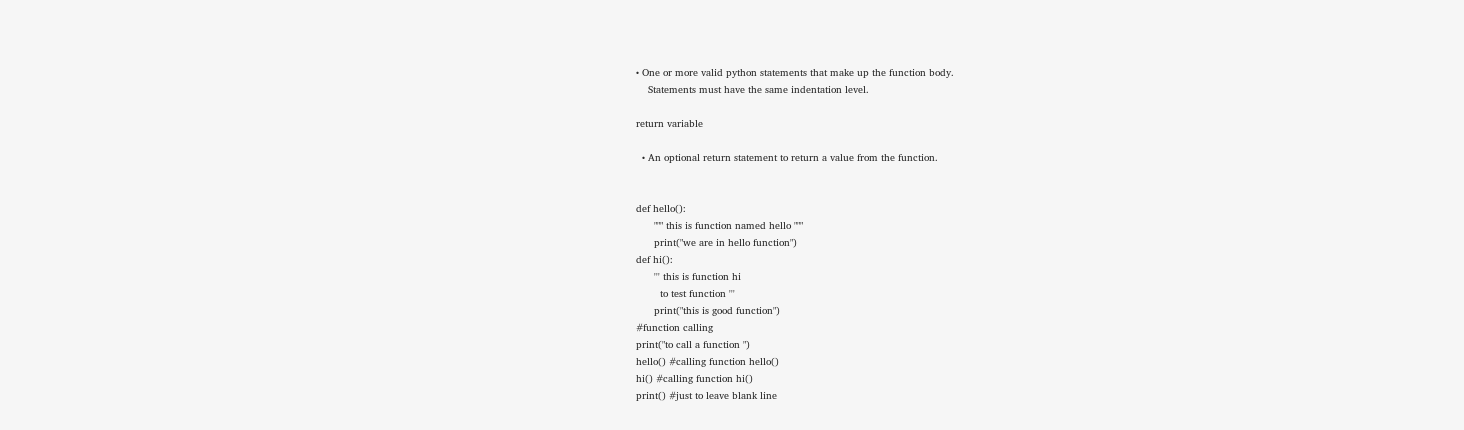• One or more valid python statements that make up the function body.
    Statements must have the same indentation level.

return variable

  • An optional return statement to return a value from the function.


def hello():
      """ this is function named hello """
      print("we are in hello function")
def hi():
      ''' this is function hi
        to test function '''
      print("this is good function")
#function calling
print("to call a function ")
hello() #calling function hello()
hi() #calling function hi()
print() #just to leave blank line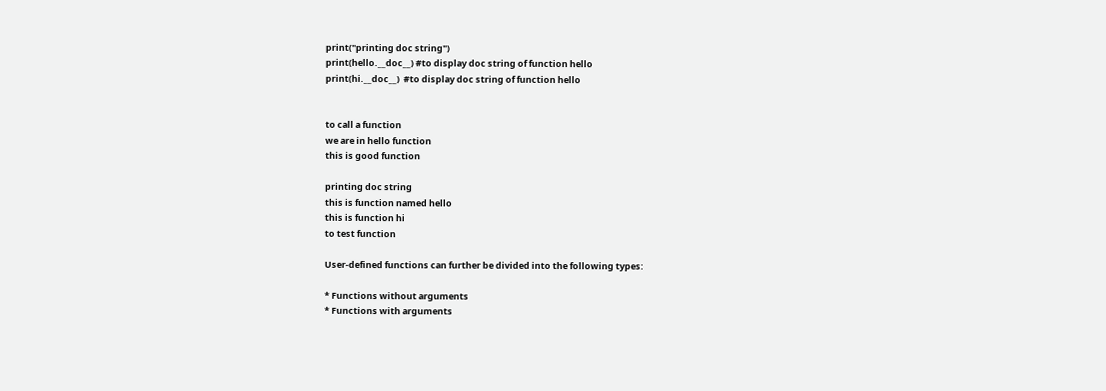print("printing doc string")
print(hello.__doc__) #to display doc string of function hello
print(hi.__doc__)  #to display doc string of function hello


to call a function
we are in hello function
this is good function

printing doc string
this is function named hello
this is function hi
to test function

User-defined functions can further be divided into the following types:

* Functions without arguments
* Functions with arguments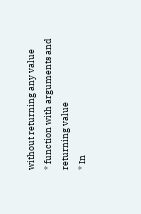without returning any value
* function with arguments and returning value
* In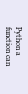Python a function can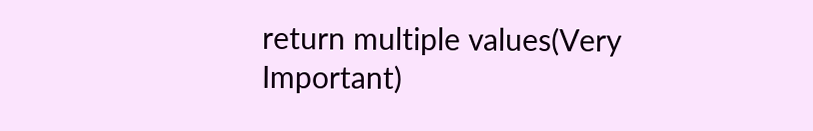return multiple values(Very Important)